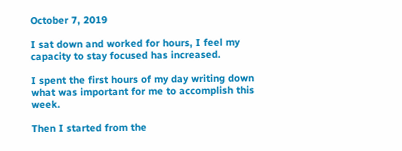October 7, 2019

I sat down and worked for hours, I feel my capacity to stay focused has increased.

I spent the first hours of my day writing down what was important for me to accomplish this week.

Then I started from the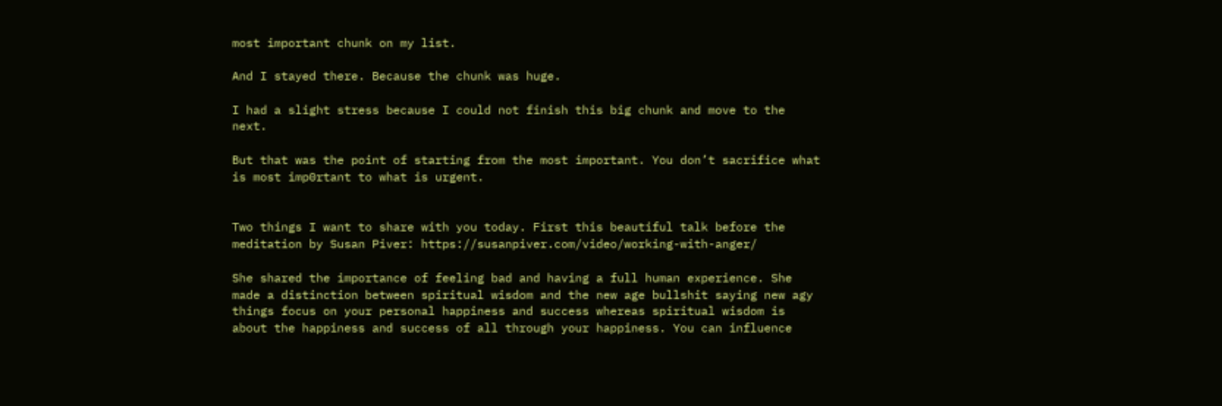most important chunk on my list.

And I stayed there. Because the chunk was huge.

I had a slight stress because I could not finish this big chunk and move to the next.

But that was the point of starting from the most important. You don’t sacrifice what is most imp0rtant to what is urgent.


Two things I want to share with you today. First this beautiful talk before the meditation by Susan Piver: https://susanpiver.com/video/working-with-anger/

She shared the importance of feeling bad and having a full human experience. She made a distinction between spiritual wisdom and the new age bullshit saying new agy things focus on your personal happiness and success whereas spiritual wisdom is about the happiness and success of all through your happiness. You can influence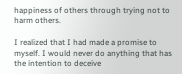happiness of others through trying not to harm others.

I realized that I had made a promise to myself. I would never do anything that has the intention to deceive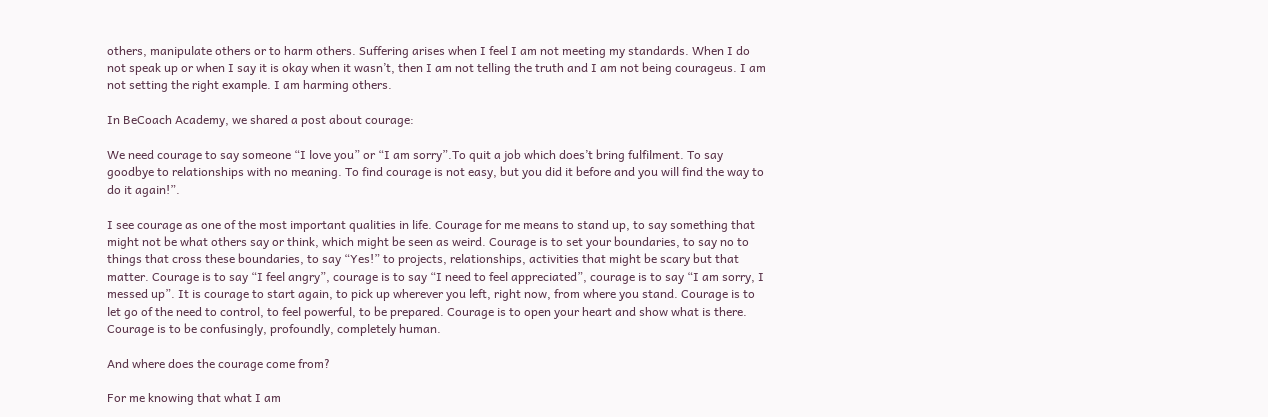others, manipulate others or to harm others. Suffering arises when I feel I am not meeting my standards. When I do not speak up or when I say it is okay when it wasn’t, then I am not telling the truth and I am not being courageus. I am not setting the right example. I am harming others.

In BeCoach Academy, we shared a post about courage:

We need courage to say someone “I love you” or “I am sorry”.To quit a job which does’t bring fulfilment. To say goodbye to relationships with no meaning. To find courage is not easy, but you did it before and you will find the way to do it again!”.

I see courage as one of the most important qualities in life. Courage for me means to stand up, to say something that might not be what others say or think, which might be seen as weird. Courage is to set your boundaries, to say no to things that cross these boundaries, to say “Yes!” to projects, relationships, activities that might be scary but that matter. Courage is to say “I feel angry”, courage is to say “I need to feel appreciated”, courage is to say “I am sorry, I messed up”. It is courage to start again, to pick up wherever you left, right now, from where you stand. Courage is to let go of the need to control, to feel powerful, to be prepared. Courage is to open your heart and show what is there. Courage is to be confusingly, profoundly, completely human.

And where does the courage come from?

For me knowing that what I am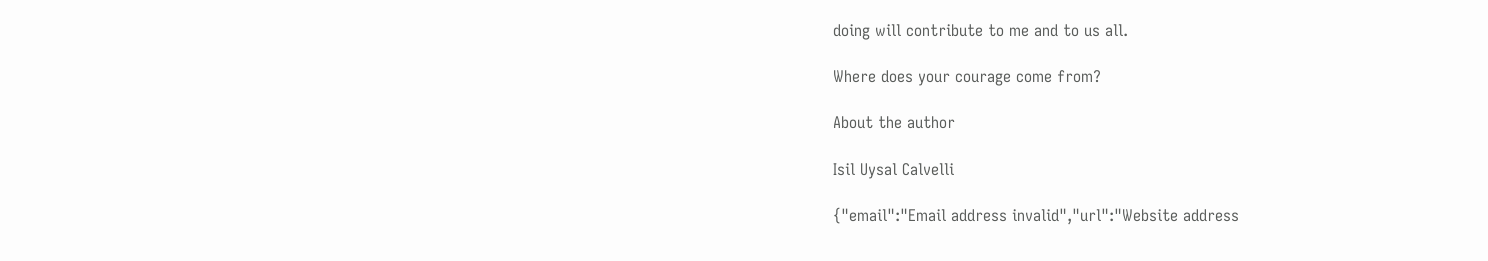doing will contribute to me and to us all.

Where does your courage come from?

About the author

Isil Uysal Calvelli

{"email":"Email address invalid","url":"Website address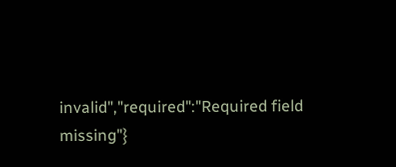invalid","required":"Required field missing"}